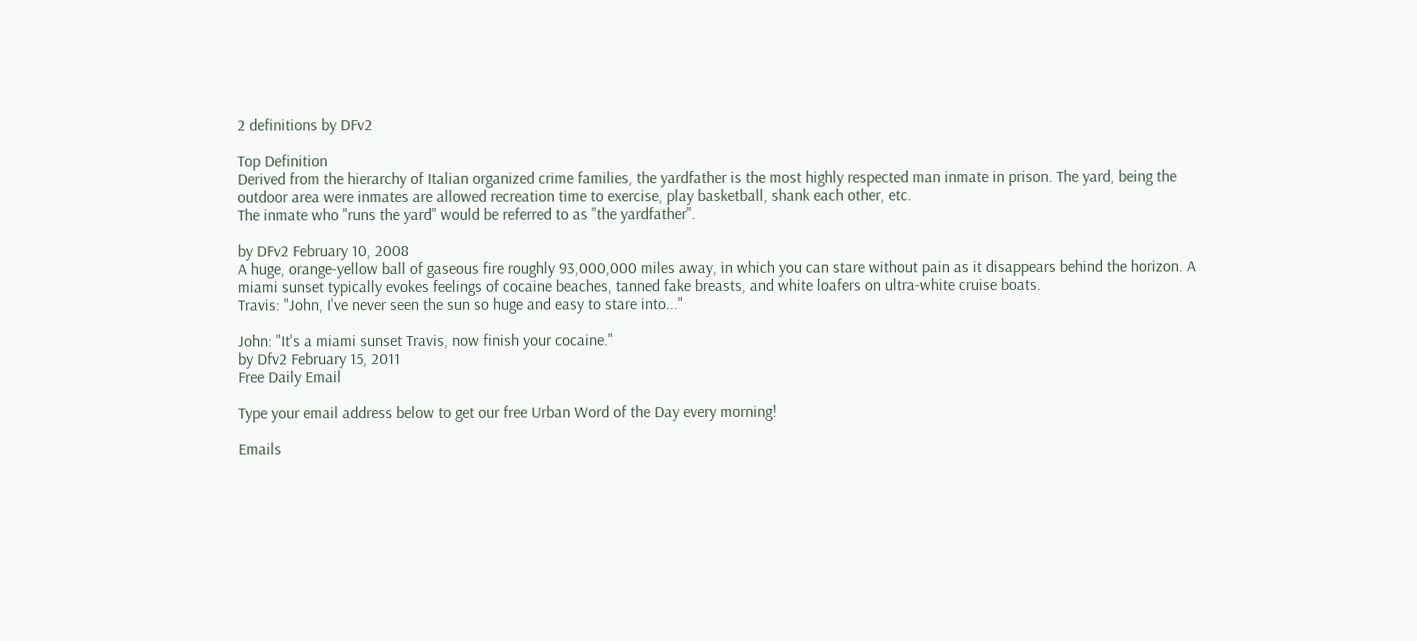2 definitions by DFv2

Top Definition
Derived from the hierarchy of Italian organized crime families, the yardfather is the most highly respected man inmate in prison. The yard, being the outdoor area were inmates are allowed recreation time to exercise, play basketball, shank each other, etc.
The inmate who "runs the yard" would be referred to as "the yardfather".

by DFv2 February 10, 2008
A huge, orange-yellow ball of gaseous fire roughly 93,000,000 miles away, in which you can stare without pain as it disappears behind the horizon. A miami sunset typically evokes feelings of cocaine beaches, tanned fake breasts, and white loafers on ultra-white cruise boats.
Travis: "John, I've never seen the sun so huge and easy to stare into..."

John: "It's a miami sunset Travis, now finish your cocaine."
by Dfv2 February 15, 2011
Free Daily Email

Type your email address below to get our free Urban Word of the Day every morning!

Emails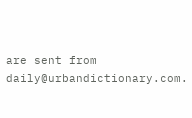are sent from daily@urbandictionary.com.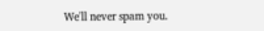We'll never spam you.